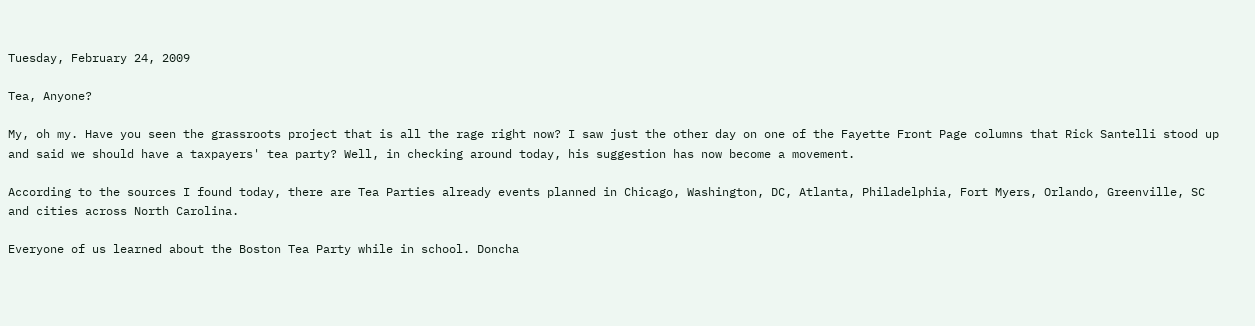Tuesday, February 24, 2009

Tea, Anyone?

My, oh my. Have you seen the grassroots project that is all the rage right now? I saw just the other day on one of the Fayette Front Page columns that Rick Santelli stood up and said we should have a taxpayers' tea party? Well, in checking around today, his suggestion has now become a movement.

According to the sources I found today, there are Tea Parties already events planned in Chicago, Washington, DC, Atlanta, Philadelphia, Fort Myers, Orlando, Greenville, SC and cities across North Carolina.

Everyone of us learned about the Boston Tea Party while in school. Doncha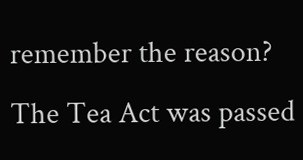remember the reason? The Tea Act was passed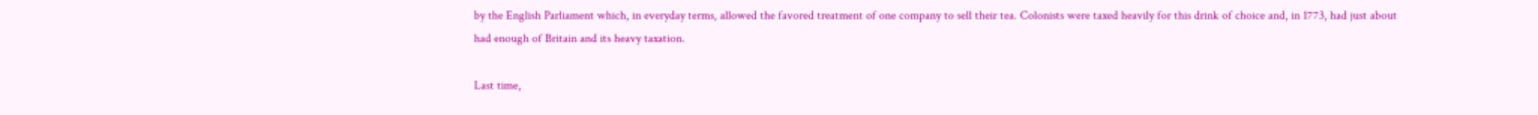by the English Parliament which, in everyday terms, allowed the favored treatment of one company to sell their tea. Colonists were taxed heavily for this drink of choice and, in 1773, had just about had enough of Britain and its heavy taxation.

Last time,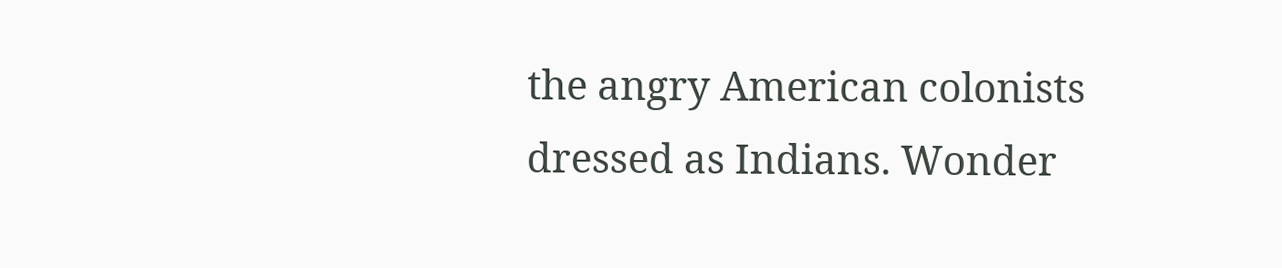the angry American colonists dressed as Indians. Wonder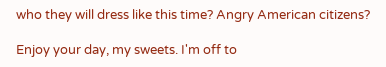who they will dress like this time? Angry American citizens?

Enjoy your day, my sweets. I'm off to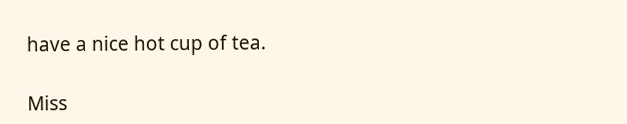have a nice hot cup of tea.

Miss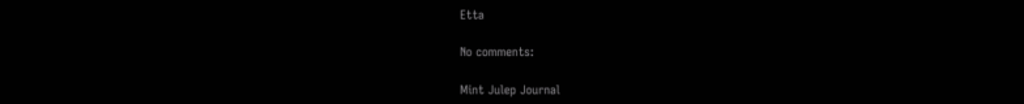Etta

No comments:

Mint Julep Journal